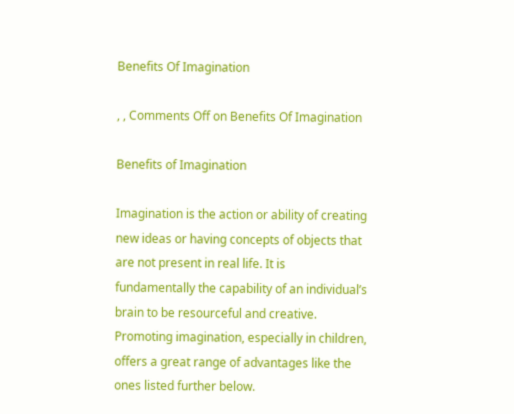Benefits Of Imagination

, , Comments Off on Benefits Of Imagination

Benefits of Imagination

Imagination is the action or ability of creating new ideas or having concepts of objects that are not present in real life. It is fundamentally the capability of an individual’s brain to be resourceful and creative. Promoting imagination, especially in children, offers a great range of advantages like the ones listed further below.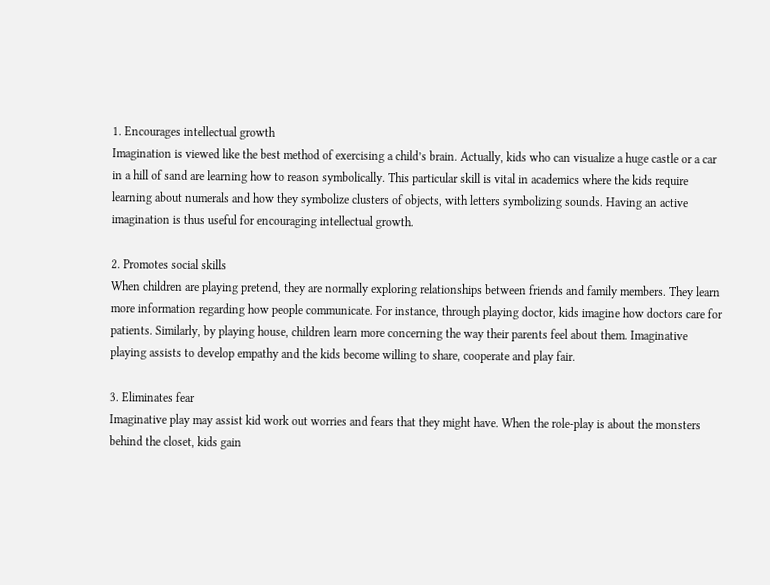1. Encourages intellectual growth
Imagination is viewed like the best method of exercising a child’s brain. Actually, kids who can visualize a huge castle or a car in a hill of sand are learning how to reason symbolically. This particular skill is vital in academics where the kids require learning about numerals and how they symbolize clusters of objects, with letters symbolizing sounds. Having an active imagination is thus useful for encouraging intellectual growth.

2. Promotes social skills
When children are playing pretend, they are normally exploring relationships between friends and family members. They learn more information regarding how people communicate. For instance, through playing doctor, kids imagine how doctors care for patients. Similarly, by playing house, children learn more concerning the way their parents feel about them. Imaginative playing assists to develop empathy and the kids become willing to share, cooperate and play fair.

3. Eliminates fear
Imaginative play may assist kid work out worries and fears that they might have. When the role-play is about the monsters behind the closet, kids gain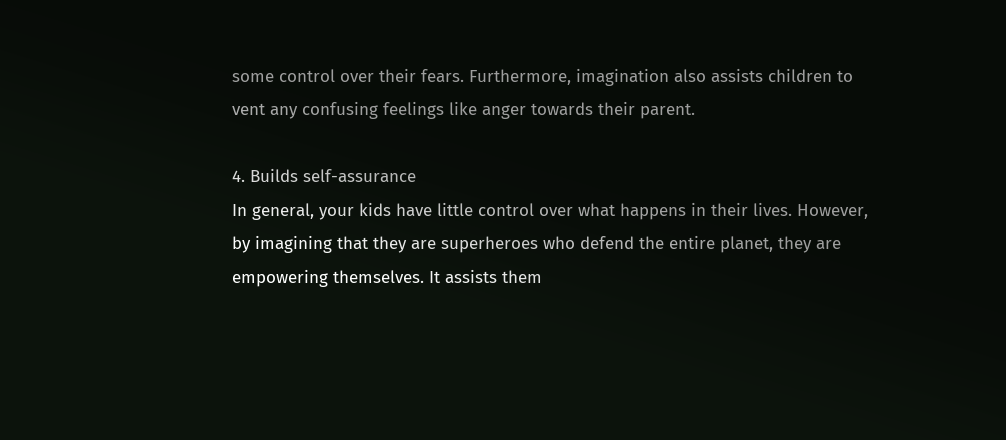some control over their fears. Furthermore, imagination also assists children to vent any confusing feelings like anger towards their parent.

4. Builds self-assurance
In general, your kids have little control over what happens in their lives. However, by imagining that they are superheroes who defend the entire planet, they are empowering themselves. It assists them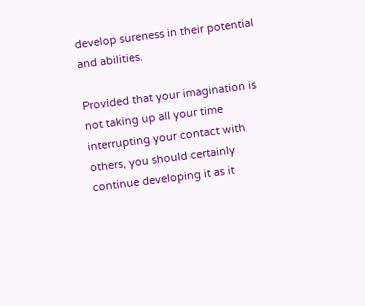develop sureness in their potential and abilities.

Provided that your imagination is not taking up all your time interrupting your contact with others, you should certainly continue developing it as it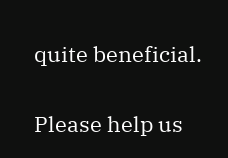quite beneficial.

Please help us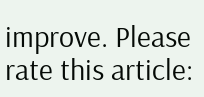improve. Please rate this article: